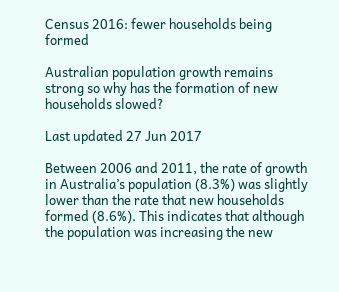Census 2016: fewer households being formed

Australian population growth remains strong so why has the formation of new households slowed?

Last updated 27 Jun 2017

Between 2006 and 2011, the rate of growth in Australia’s population (8.3%) was slightly lower than the rate that new households formed (8.6%). This indicates that although the population was increasing the new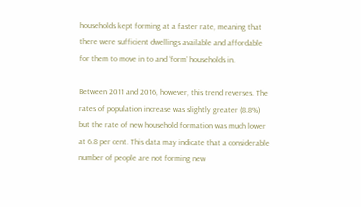households kept forming at a faster rate, meaning that there were sufficient dwellings available and affordable for them to move in to and ‘form’ households in.

Between 2011 and 2016, however, this trend reverses. The rates of population increase was slightly greater (8.8%) but the rate of new household formation was much lower at 6.8 per cent. This data may indicate that a considerable number of people are not forming new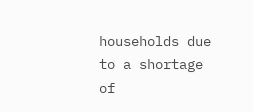households due to a shortage of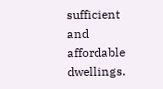sufficient and affordable dwellings.